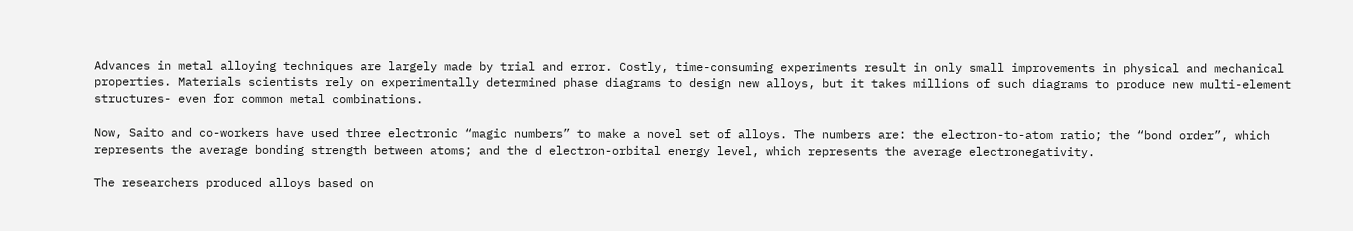Advances in metal alloying techniques are largely made by trial and error. Costly, time-consuming experiments result in only small improvements in physical and mechanical properties. Materials scientists rely on experimentally determined phase diagrams to design new alloys, but it takes millions of such diagrams to produce new multi-element structures- even for common metal combinations.

Now, Saito and co-workers have used three electronic “magic numbers” to make a novel set of alloys. The numbers are: the electron-to-atom ratio; the “bond order”, which represents the average bonding strength between atoms; and the d electron-orbital energy level, which represents the average electronegativity.

The researchers produced alloys based on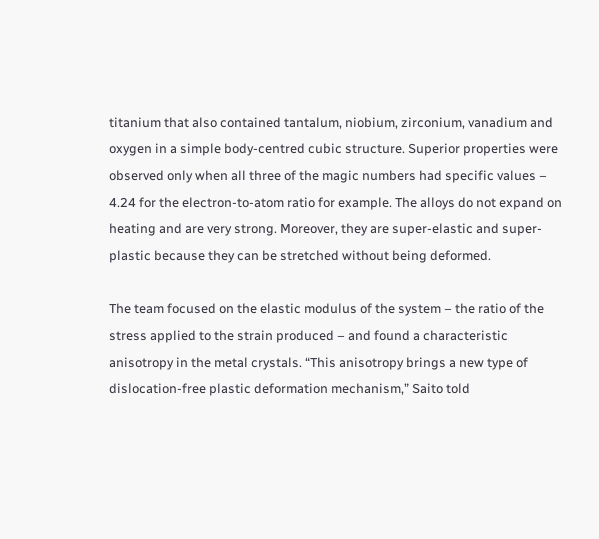titanium that also contained tantalum, niobium, zirconium, vanadium and oxygen in a simple body-centred cubic structure. Superior properties were observed only when all three of the magic numbers had specific values – 4.24 for the electron-to-atom ratio for example. The alloys do not expand on heating and are very strong. Moreover, they are super-elastic and super-plastic because they can be stretched without being deformed.

The team focused on the elastic modulus of the system – the ratio of the stress applied to the strain produced – and found a characteristic anisotropy in the metal crystals. “This anisotropy brings a new type of dislocation-free plastic deformation mechanism,” Saito told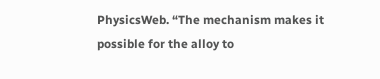PhysicsWeb. “The mechanism makes it possible for the alloy to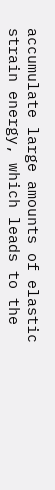accumulate large amounts of elastic strain energy, which leads to the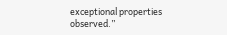exceptional properties observed.”